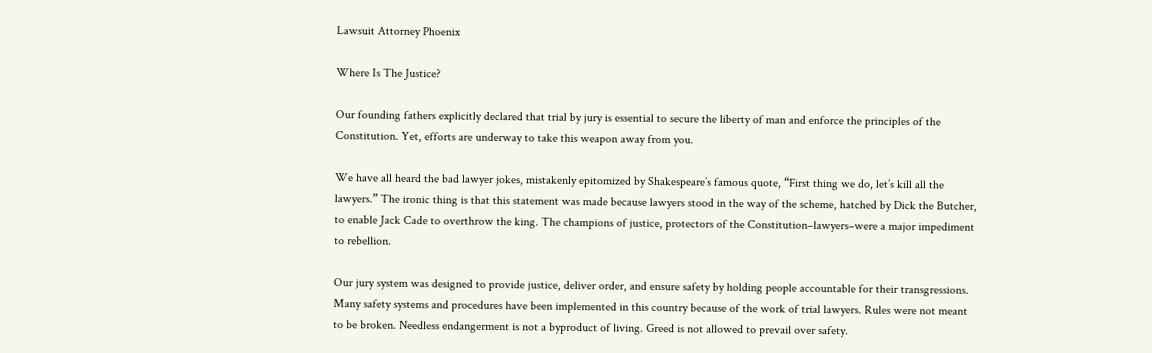Lawsuit Attorney Phoenix

Where Is The Justice?

Our founding fathers explicitly declared that trial by jury is essential to secure the liberty of man and enforce the principles of the Constitution. Yet, efforts are underway to take this weapon away from you.

We have all heard the bad lawyer jokes, mistakenly epitomized by Shakespeare’s famous quote, “First thing we do, let’s kill all the lawyers.” The ironic thing is that this statement was made because lawyers stood in the way of the scheme, hatched by Dick the Butcher, to enable Jack Cade to overthrow the king. The champions of justice, protectors of the Constitution–lawyers–were a major impediment to rebellion.

Our jury system was designed to provide justice, deliver order, and ensure safety by holding people accountable for their transgressions. Many safety systems and procedures have been implemented in this country because of the work of trial lawyers. Rules were not meant to be broken. Needless endangerment is not a byproduct of living. Greed is not allowed to prevail over safety.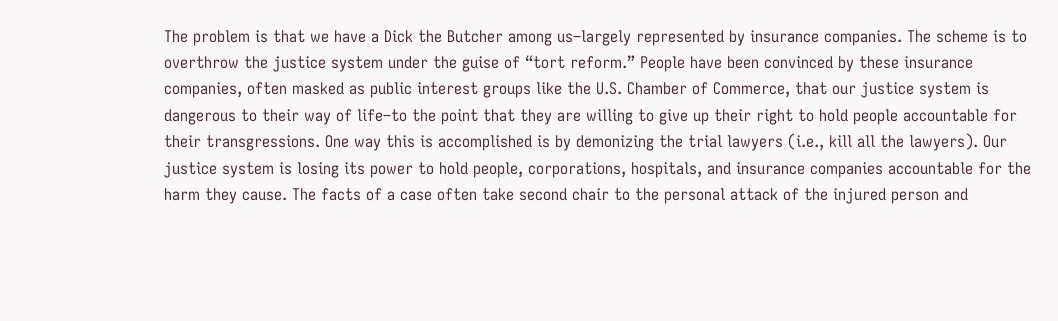The problem is that we have a Dick the Butcher among us–largely represented by insurance companies. The scheme is to overthrow the justice system under the guise of “tort reform.” People have been convinced by these insurance companies, often masked as public interest groups like the U.S. Chamber of Commerce, that our justice system is dangerous to their way of life–to the point that they are willing to give up their right to hold people accountable for their transgressions. One way this is accomplished is by demonizing the trial lawyers (i.e., kill all the lawyers). Our justice system is losing its power to hold people, corporations, hospitals, and insurance companies accountable for the harm they cause. The facts of a case often take second chair to the personal attack of the injured person and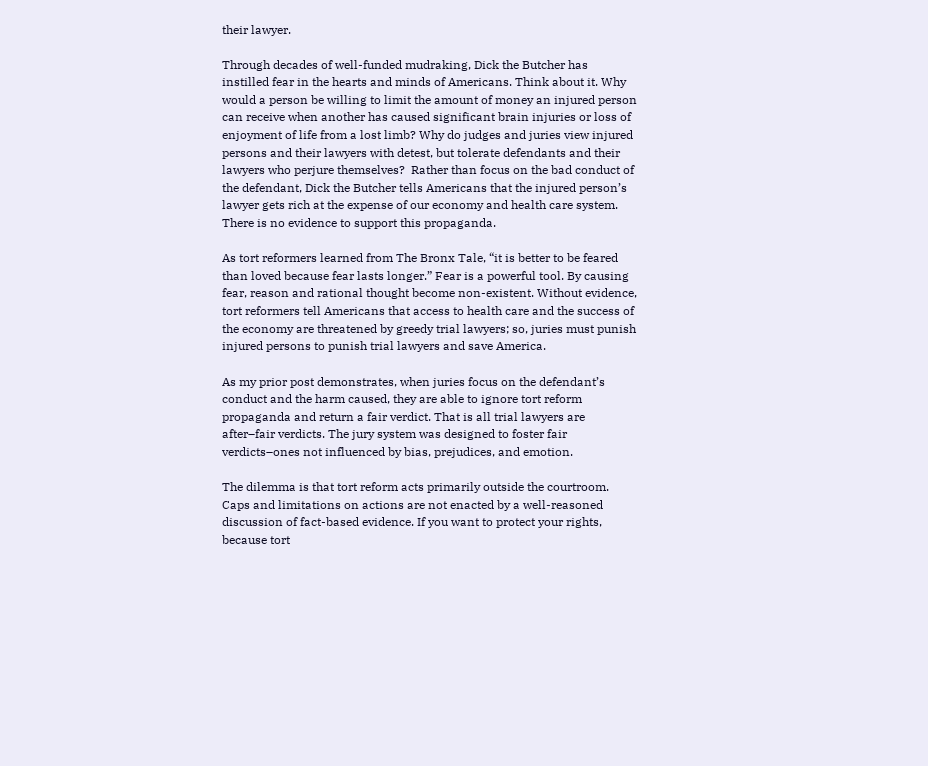their lawyer.

Through decades of well-funded mudraking, Dick the Butcher has instilled fear in the hearts and minds of Americans. Think about it. Why would a person be willing to limit the amount of money an injured person can receive when another has caused significant brain injuries or loss of enjoyment of life from a lost limb? Why do judges and juries view injured persons and their lawyers with detest, but tolerate defendants and their lawyers who perjure themselves?  Rather than focus on the bad conduct of the defendant, Dick the Butcher tells Americans that the injured person’s lawyer gets rich at the expense of our economy and health care system. There is no evidence to support this propaganda.

As tort reformers learned from The Bronx Tale, “it is better to be feared than loved because fear lasts longer.” Fear is a powerful tool. By causing fear, reason and rational thought become non-existent. Without evidence, tort reformers tell Americans that access to health care and the success of the economy are threatened by greedy trial lawyers; so, juries must punish injured persons to punish trial lawyers and save America.

As my prior post demonstrates, when juries focus on the defendant’s conduct and the harm caused, they are able to ignore tort reform propaganda and return a fair verdict. That is all trial lawyers are after–fair verdicts. The jury system was designed to foster fair verdicts–ones not influenced by bias, prejudices, and emotion.

The dilemma is that tort reform acts primarily outside the courtroom.  Caps and limitations on actions are not enacted by a well-reasoned discussion of fact-based evidence. If you want to protect your rights, because tort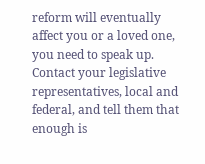reform will eventually affect you or a loved one, you need to speak up. Contact your legislative representatives, local and federal, and tell them that enough is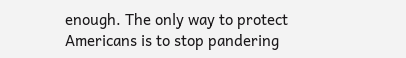enough. The only way to protect Americans is to stop pandering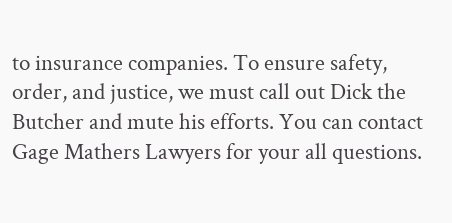to insurance companies. To ensure safety, order, and justice, we must call out Dick the Butcher and mute his efforts. You can contact Gage Mathers Lawyers for your all questions.